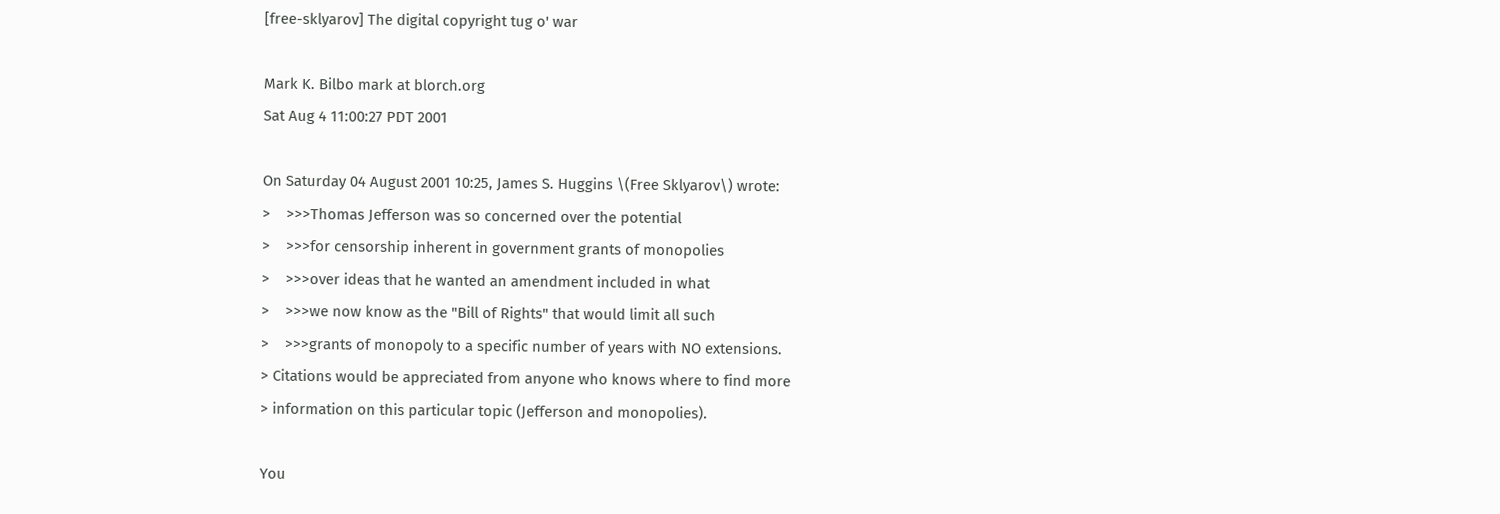[free-sklyarov] The digital copyright tug o' war

Mark K. Bilbo mark at blorch.org
Sat Aug 4 11:00:27 PDT 2001

On Saturday 04 August 2001 10:25, James S. Huggins \(Free Sklyarov\) wrote:
>    >>>Thomas Jefferson was so concerned over the potential
>    >>>for censorship inherent in government grants of monopolies
>    >>>over ideas that he wanted an amendment included in what
>    >>>we now know as the "Bill of Rights" that would limit all such
>    >>>grants of monopoly to a specific number of years with NO extensions.
> Citations would be appreciated from anyone who knows where to find more
> information on this particular topic (Jefferson and monopolies).

You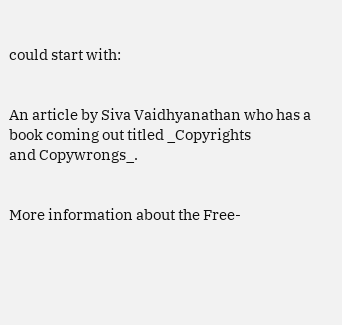could start with:


An article by Siva Vaidhyanathan who has a book coming out titled _Copyrights
and Copywrongs_.


More information about the Free-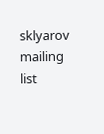sklyarov mailing list